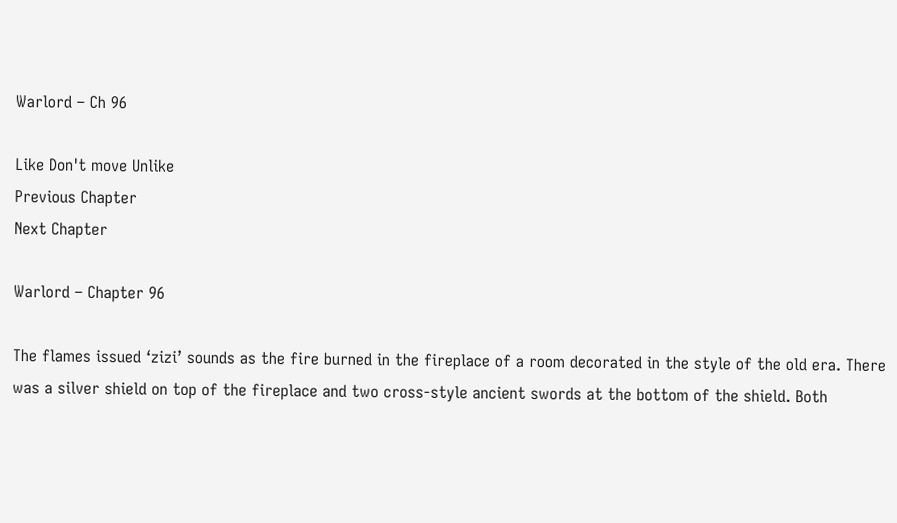Warlord – Ch 96

Like Don't move Unlike
Previous Chapter
Next Chapter

Warlord – Chapter 96

The flames issued ‘zizi’ sounds as the fire burned in the fireplace of a room decorated in the style of the old era. There was a silver shield on top of the fireplace and two cross-style ancient swords at the bottom of the shield. Both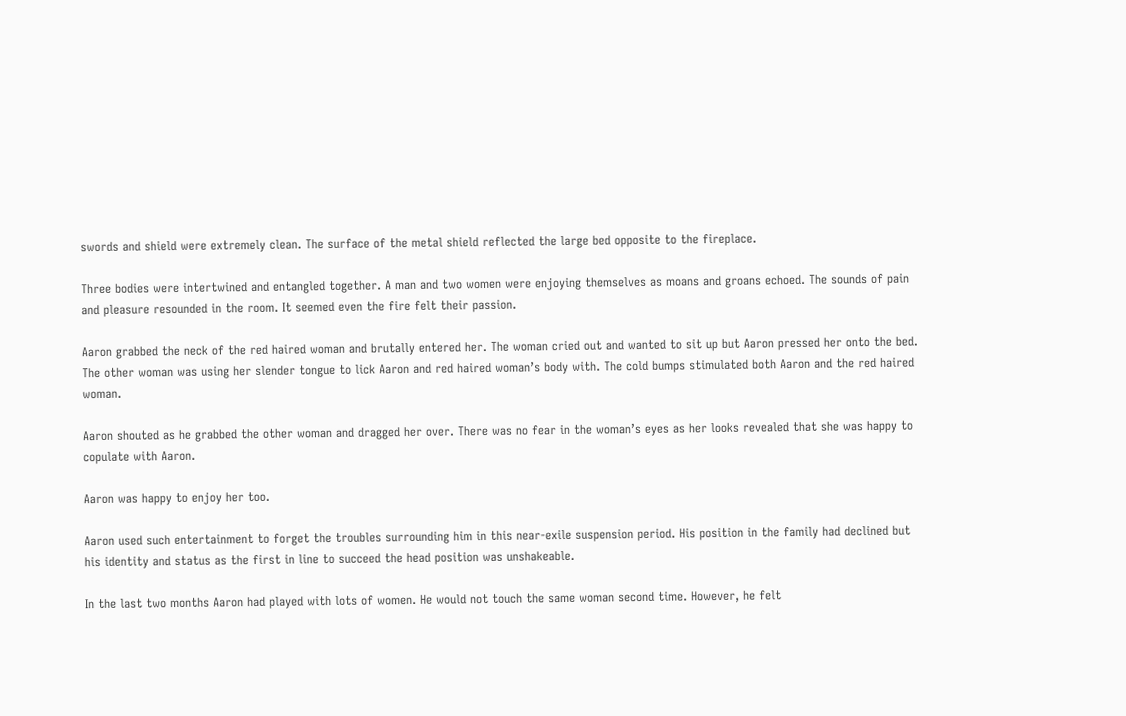swords and shield were extremely clean. The surface of the metal shield reflected the large bed opposite to the fireplace.

Three bodies were intertwined and entangled together. A man and two women were enjoying themselves as moans and groans echoed. The sounds of pain and pleasure resounded in the room. It seemed even the fire felt their passion.

Aaron grabbed the neck of the red haired woman and brutally entered her. The woman cried out and wanted to sit up but Aaron pressed her onto the bed.
The other woman was using her slender tongue to lick Aaron and red haired woman’s body with. The cold bumps stimulated both Aaron and the red haired woman.

Aaron shouted as he grabbed the other woman and dragged her over. There was no fear in the woman’s eyes as her looks revealed that she was happy to copulate with Aaron.

Aaron was happy to enjoy her too.

Aaron used such entertainment to forget the troubles surrounding him in this near-exile suspension period. His position in the family had declined but his identity and status as the first in line to succeed the head position was unshakeable.

In the last two months Aaron had played with lots of women. He would not touch the same woman second time. However, he felt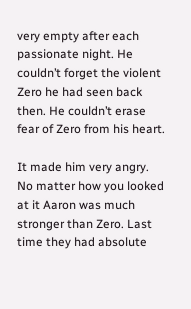very empty after each passionate night. He couldn’t forget the violent Zero he had seen back then. He couldn’t erase fear of Zero from his heart.

It made him very angry. No matter how you looked at it Aaron was much stronger than Zero. Last time they had absolute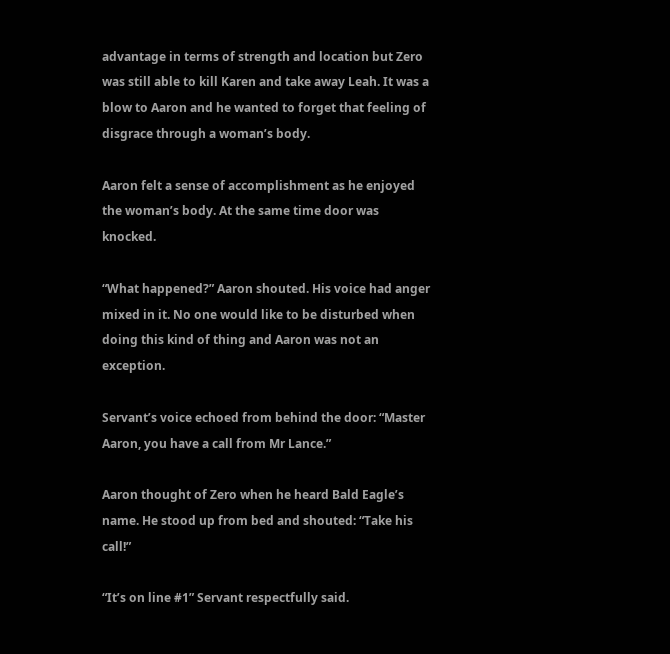advantage in terms of strength and location but Zero was still able to kill Karen and take away Leah. It was a blow to Aaron and he wanted to forget that feeling of disgrace through a woman’s body.

Aaron felt a sense of accomplishment as he enjoyed the woman’s body. At the same time door was knocked.

“What happened?” Aaron shouted. His voice had anger mixed in it. No one would like to be disturbed when doing this kind of thing and Aaron was not an exception.

Servant’s voice echoed from behind the door: “Master Aaron, you have a call from Mr Lance.”

Aaron thought of Zero when he heard Bald Eagle’s name. He stood up from bed and shouted: “Take his call!”

“It’s on line #1” Servant respectfully said.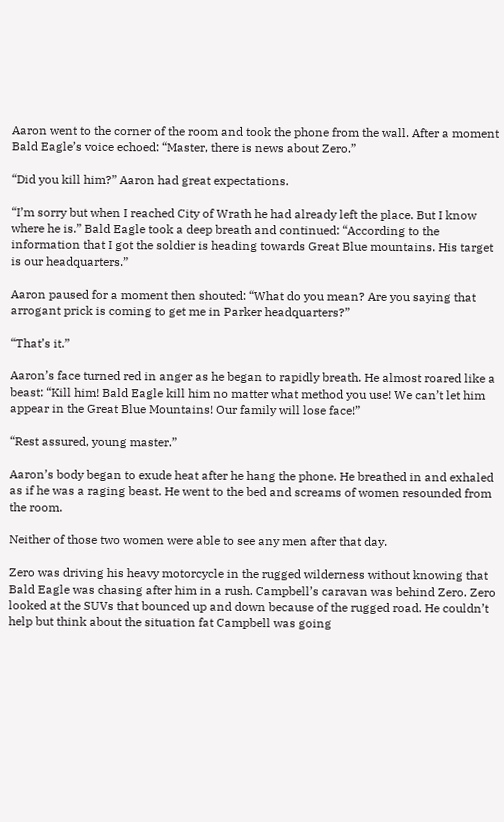Aaron went to the corner of the room and took the phone from the wall. After a moment Bald Eagle’s voice echoed: “Master, there is news about Zero.”

“Did you kill him?” Aaron had great expectations.

“I’m sorry but when I reached City of Wrath he had already left the place. But I know where he is.” Bald Eagle took a deep breath and continued: “According to the information that I got the soldier is heading towards Great Blue mountains. His target is our headquarters.”

Aaron paused for a moment then shouted: “What do you mean? Are you saying that arrogant prick is coming to get me in Parker headquarters?”

“That’s it.”

Aaron’s face turned red in anger as he began to rapidly breath. He almost roared like a beast: “Kill him! Bald Eagle kill him no matter what method you use! We can’t let him appear in the Great Blue Mountains! Our family will lose face!”

“Rest assured, young master.”

Aaron’s body began to exude heat after he hang the phone. He breathed in and exhaled as if he was a raging beast. He went to the bed and screams of women resounded from the room.

Neither of those two women were able to see any men after that day.

Zero was driving his heavy motorcycle in the rugged wilderness without knowing that Bald Eagle was chasing after him in a rush. Campbell’s caravan was behind Zero. Zero looked at the SUVs that bounced up and down because of the rugged road. He couldn’t help but think about the situation fat Campbell was going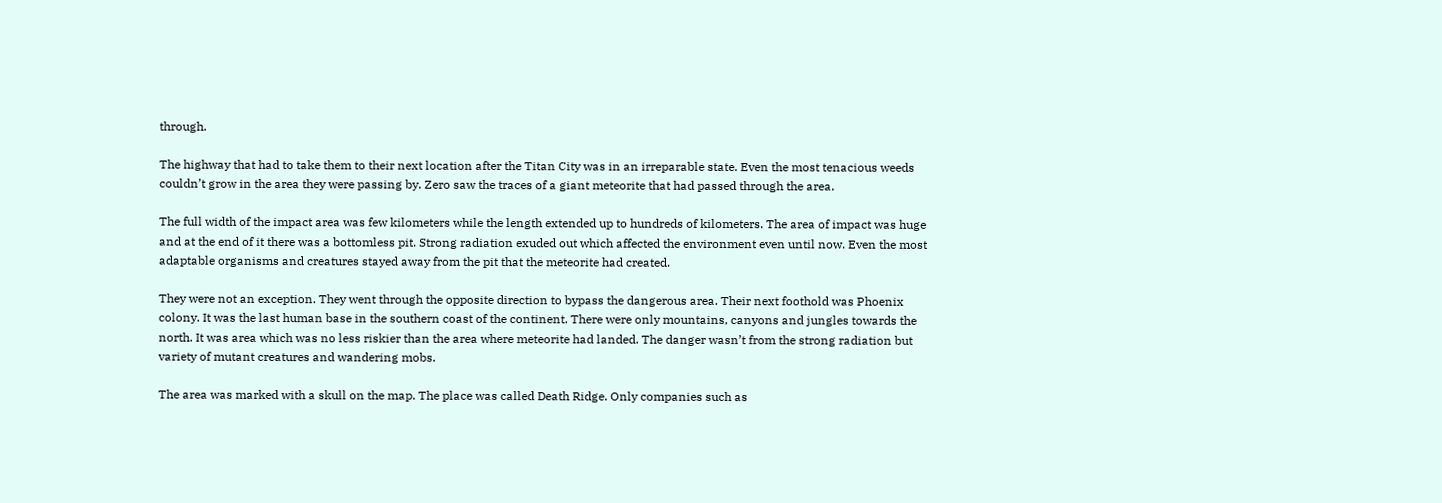through.

The highway that had to take them to their next location after the Titan City was in an irreparable state. Even the most tenacious weeds couldn’t grow in the area they were passing by. Zero saw the traces of a giant meteorite that had passed through the area.

The full width of the impact area was few kilometers while the length extended up to hundreds of kilometers. The area of impact was huge and at the end of it there was a bottomless pit. Strong radiation exuded out which affected the environment even until now. Even the most adaptable organisms and creatures stayed away from the pit that the meteorite had created.

They were not an exception. They went through the opposite direction to bypass the dangerous area. Their next foothold was Phoenix colony. It was the last human base in the southern coast of the continent. There were only mountains, canyons and jungles towards the north. It was area which was no less riskier than the area where meteorite had landed. The danger wasn’t from the strong radiation but variety of mutant creatures and wandering mobs.

The area was marked with a skull on the map. The place was called Death Ridge. Only companies such as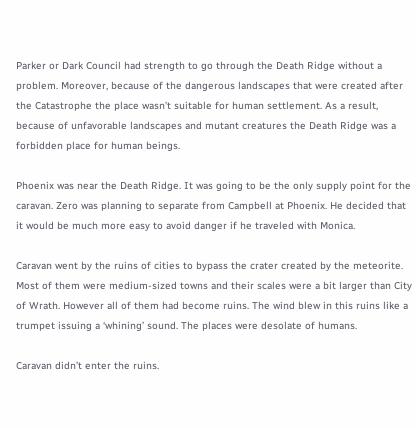Parker or Dark Council had strength to go through the Death Ridge without a problem. Moreover, because of the dangerous landscapes that were created after the Catastrophe the place wasn’t suitable for human settlement. As a result, because of unfavorable landscapes and mutant creatures the Death Ridge was a forbidden place for human beings.

Phoenix was near the Death Ridge. It was going to be the only supply point for the caravan. Zero was planning to separate from Campbell at Phoenix. He decided that it would be much more easy to avoid danger if he traveled with Monica.

Caravan went by the ruins of cities to bypass the crater created by the meteorite. Most of them were medium-sized towns and their scales were a bit larger than City of Wrath. However all of them had become ruins. The wind blew in this ruins like a trumpet issuing a ‘whining’ sound. The places were desolate of humans.

Caravan didn’t enter the ruins.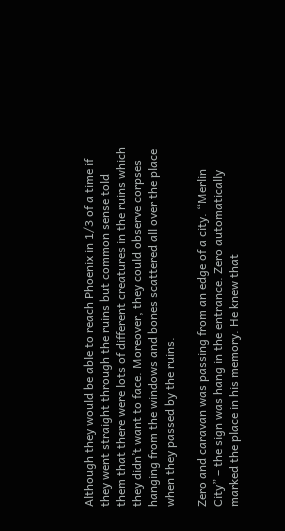Although they would be able to reach Phoenix in 1/3 of a time if they went straight through the ruins but common sense told them that there were lots of different creatures in the ruins which they didn’t want to face. Moreover, they could observe corpses hanging from the windows and bones scattered all over the place when they passed by the ruins.

Zero and caravan was passing from an edge of a city. “Merlin City” – the sign was hang in the entrance. Zero automatically marked the place in his memory. He knew that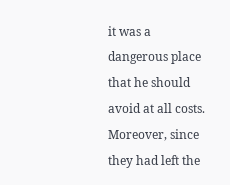it was a dangerous place that he should avoid at all costs. Moreover, since they had left the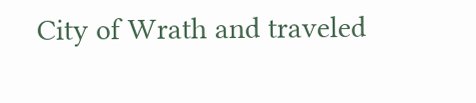City of Wrath and traveled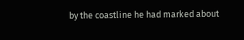by the coastline he had marked about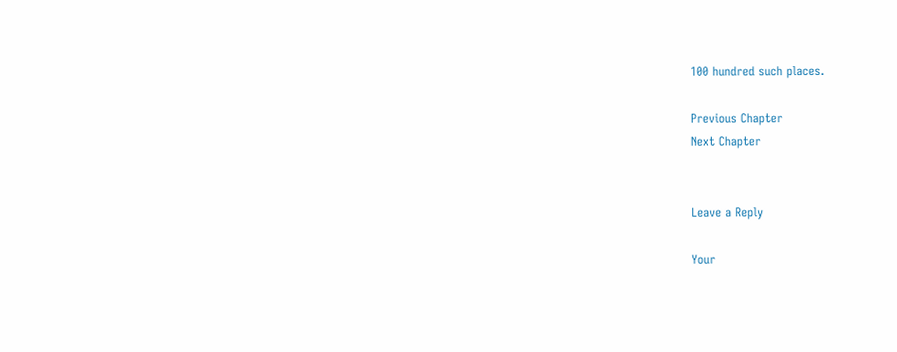100 hundred such places.

Previous Chapter
Next Chapter


Leave a Reply

Your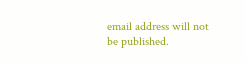email address will not be published.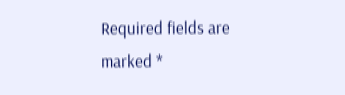Required fields are marked *